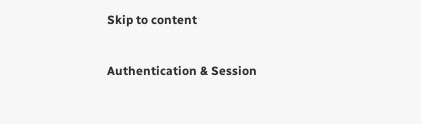Skip to content

Authentication & Session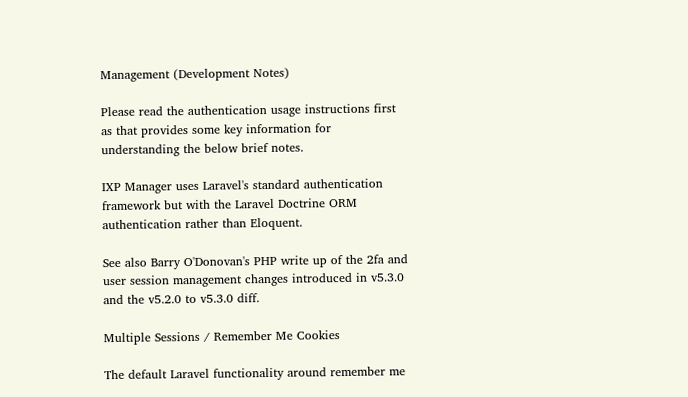Management (Development Notes)

Please read the authentication usage instructions first as that provides some key information for understanding the below brief notes.

IXP Manager uses Laravel's standard authentication framework but with the Laravel Doctrine ORM authentication rather than Eloquent.

See also Barry O'Donovan's PHP write up of the 2fa and user session management changes introduced in v5.3.0 and the v5.2.0 to v5.3.0 diff.

Multiple Sessions / Remember Me Cookies

The default Laravel functionality around remember me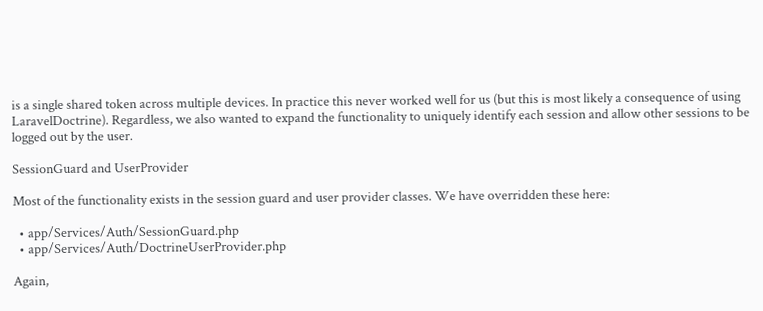is a single shared token across multiple devices. In practice this never worked well for us (but this is most likely a consequence of using LaravelDoctrine). Regardless, we also wanted to expand the functionality to uniquely identify each session and allow other sessions to be logged out by the user.

SessionGuard and UserProvider

Most of the functionality exists in the session guard and user provider classes. We have overridden these here:

  • app/Services/Auth/SessionGuard.php
  • app/Services/Auth/DoctrineUserProvider.php

Again,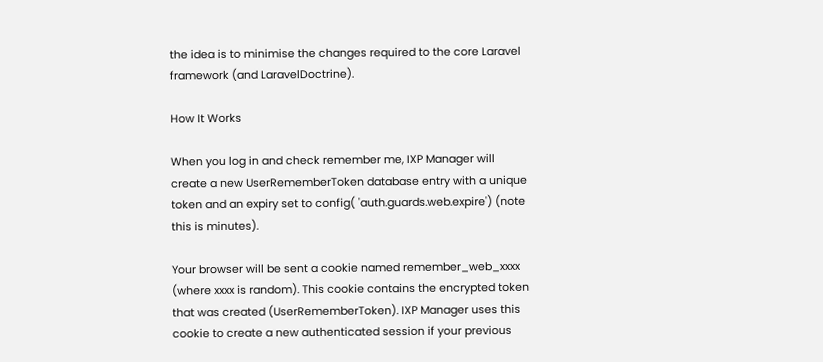the idea is to minimise the changes required to the core Laravel framework (and LaravelDoctrine).

How It Works

When you log in and check remember me, IXP Manager will create a new UserRememberToken database entry with a unique token and an expiry set to config( 'auth.guards.web.expire') (note this is minutes).

Your browser will be sent a cookie named remember_web_xxxx (where xxxx is random). This cookie contains the encrypted token that was created (UserRememberToken). IXP Manager uses this cookie to create a new authenticated session if your previous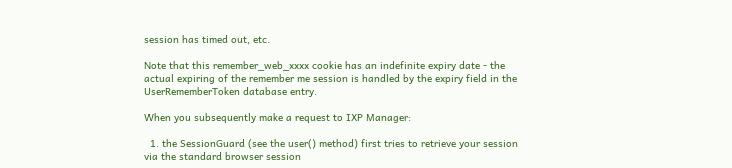session has timed out, etc.

Note that this remember_web_xxxx cookie has an indefinite expiry date - the actual expiring of the remember me session is handled by the expiry field in the UserRememberToken database entry.

When you subsequently make a request to IXP Manager:

  1. the SessionGuard (see the user() method) first tries to retrieve your session via the standard browser session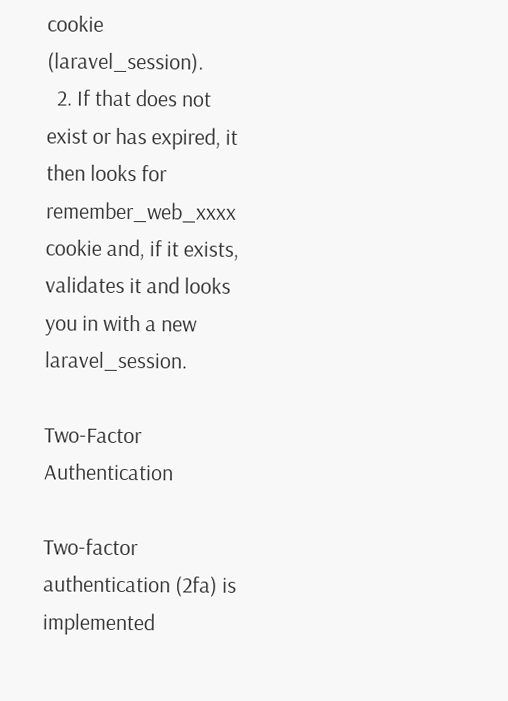cookie (laravel_session).
  2. If that does not exist or has expired, it then looks for remember_web_xxxx cookie and, if it exists, validates it and looks you in with a new laravel_session.

Two-Factor Authentication

Two-factor authentication (2fa) is implemented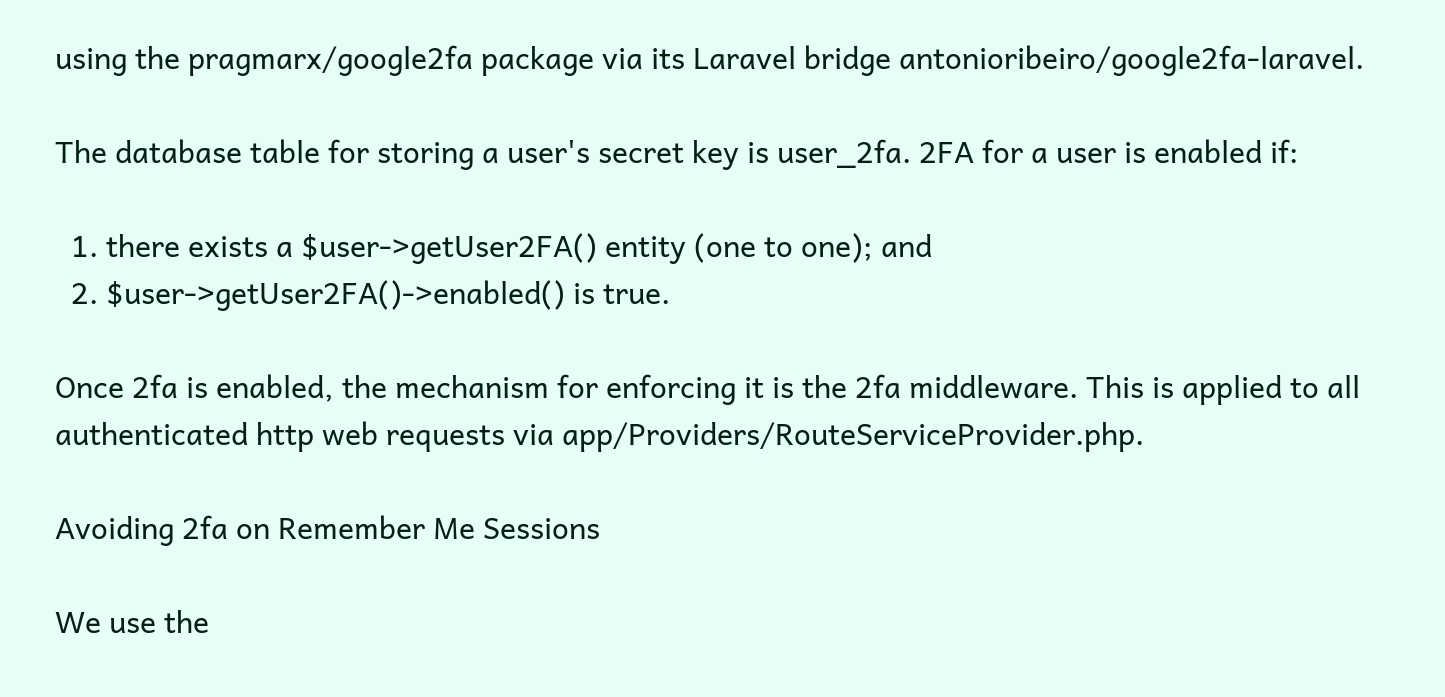using the pragmarx/google2fa package via its Laravel bridge antonioribeiro/google2fa-laravel.

The database table for storing a user's secret key is user_2fa. 2FA for a user is enabled if:

  1. there exists a $user->getUser2FA() entity (one to one); and
  2. $user->getUser2FA()->enabled() is true.

Once 2fa is enabled, the mechanism for enforcing it is the 2fa middleware. This is applied to all authenticated http web requests via app/Providers/RouteServiceProvider.php.

Avoiding 2fa on Remember Me Sessions

We use the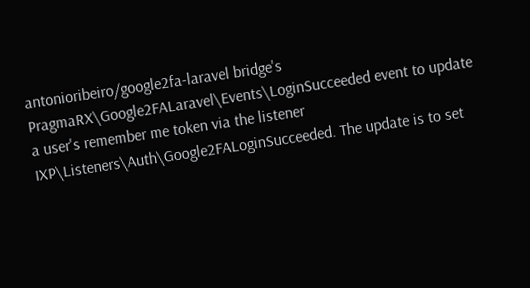antonioribeiro/google2fa-laravel bridge's PragmaRX\Google2FALaravel\Events\LoginSucceeded event to update a user's remember me token via the listener IXP\Listeners\Auth\Google2FALoginSucceeded. The update is to set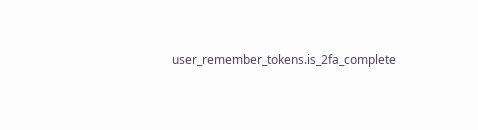user_remember_tokens.is_2fa_complete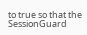to true so that the SessionGuard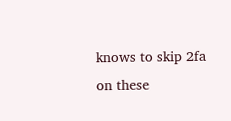knows to skip 2fa on these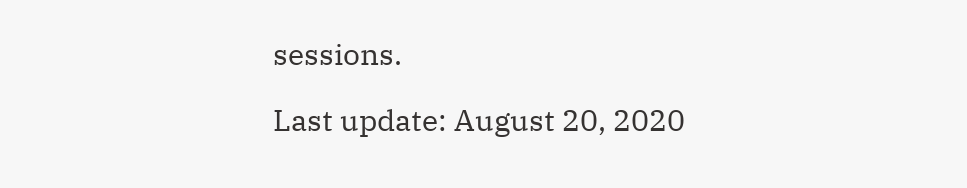sessions.

Last update: August 20, 2020